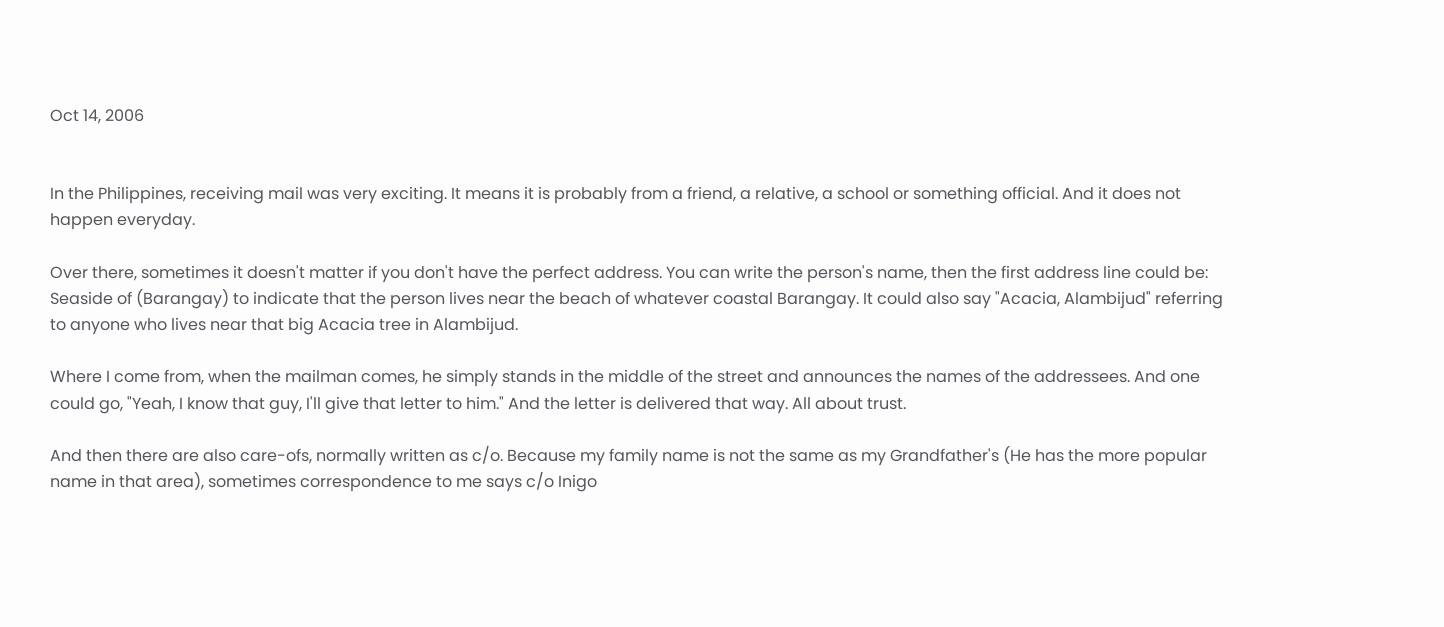Oct 14, 2006


In the Philippines, receiving mail was very exciting. It means it is probably from a friend, a relative, a school or something official. And it does not happen everyday.

Over there, sometimes it doesn't matter if you don't have the perfect address. You can write the person's name, then the first address line could be: Seaside of (Barangay) to indicate that the person lives near the beach of whatever coastal Barangay. It could also say "Acacia, Alambijud" referring to anyone who lives near that big Acacia tree in Alambijud.

Where I come from, when the mailman comes, he simply stands in the middle of the street and announces the names of the addressees. And one could go, "Yeah, I know that guy, I'll give that letter to him." And the letter is delivered that way. All about trust.

And then there are also care-ofs, normally written as c/o. Because my family name is not the same as my Grandfather's (He has the more popular name in that area), sometimes correspondence to me says c/o Inigo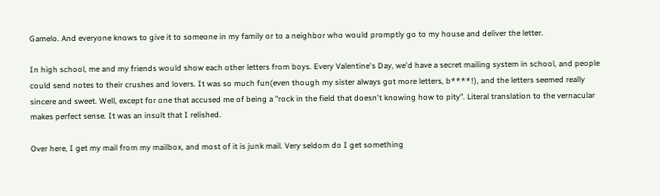Gamelo. And everyone knows to give it to someone in my family or to a neighbor who would promptly go to my house and deliver the letter.

In high school, me and my friends would show each other letters from boys. Every Valentine's Day, we'd have a secret mailing system in school, and people could send notes to their crushes and lovers. It was so much fun(even though my sister always got more letters, b****!), and the letters seemed really sincere and sweet. Well, except for one that accused me of being a "rock in the field that doesn't knowing how to pity". Literal translation to the vernacular makes perfect sense. It was an insult that I relished.

Over here, I get my mail from my mailbox, and most of it is junk mail. Very seldom do I get something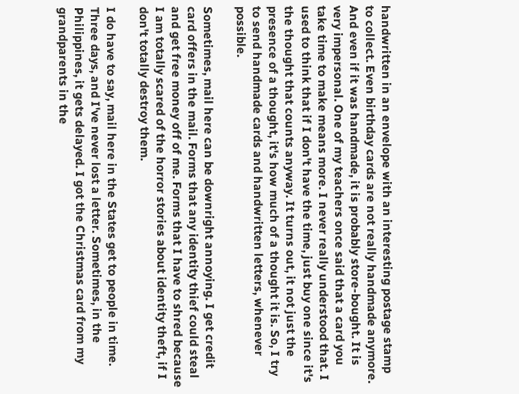handwritten in an envelope with an interesting postage stamp to collect. Even birthday cards are not really handmade anymore. And even if it was handmade, it is probably store-bought. It is very impersonal. One of my teachers once said that a card you take time to make means more. I never really understood that. I used to think that if I don't have the time, just buy one since it's the thought that counts anyway. It turns out, it not just the presence of a thought, it's how much of a thought it is. So, I try to send handmade cards and handwritten letters, whenever possible.

Sometimes, mail here can be downright annoying. I get credit card offers in the mail. Forms that any identity thief could steal and get free money off of me. Forms that I have to shred because I am totally scared of the horror stories about identity theft, if I don't totally destroy them.

I do have to say, mail here in the States get to people in time. Three days, and I've never lost a letter. Sometimes, in the Philippines, it gets delayed. I got the Christmas card from my grandparents in the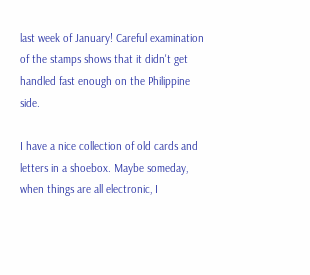last week of January! Careful examination of the stamps shows that it didn't get handled fast enough on the Philippine side.

I have a nice collection of old cards and letters in a shoebox. Maybe someday, when things are all electronic, I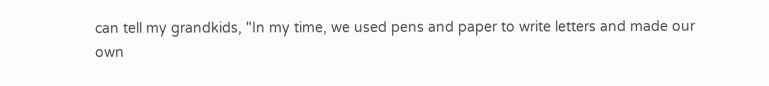can tell my grandkids, "In my time, we used pens and paper to write letters and made our own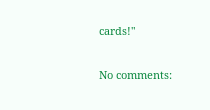cards!"

No comments: